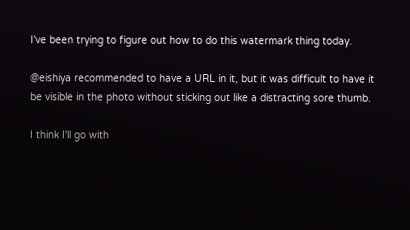I've been trying to figure out how to do this watermark thing today.

@eishiya recommended to have a URL in it, but it was difficult to have it be visible in the photo without sticking out like a distracting sore thumb.

I think I'll go with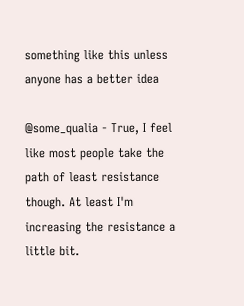something like this unless anyone has a better idea

@some_qualia - True, I feel like most people take the path of least resistance though. At least I'm increasing the resistance a little bit.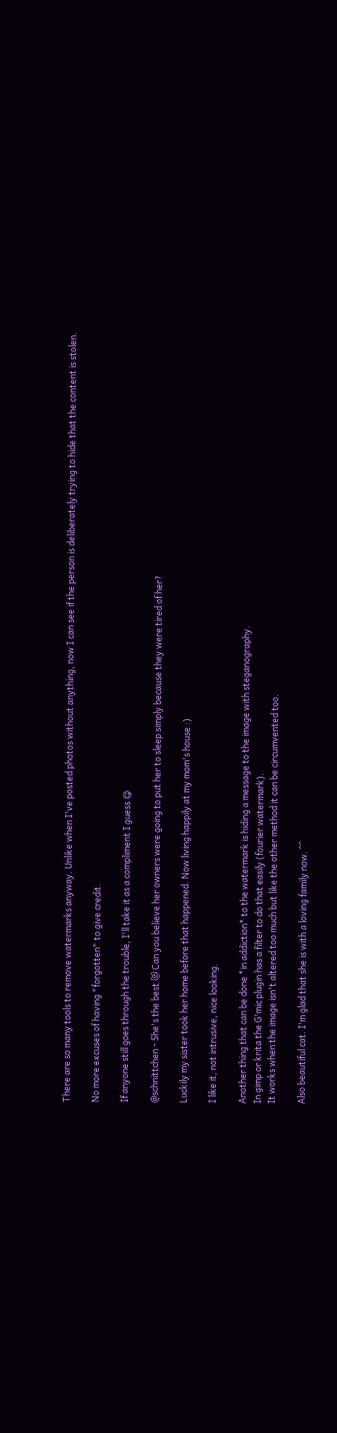There are so many tools to remove watermarks anyway. Unlike when I've posted photos without anything, now I can see if the person is deliberately trying to hide that the content is stolen.

No more excuses of having "forgotten" to give credit.

If anyone still goes through the trouble, I'll take it as a compliment I guess 😋

@schnittchen - She's the best 😻 Can you believe her owners were going to put her to sleep simply because they were tired of her?

Luckily my sister took her home before that happened. Now living happily at my mom's house :)

I like it, not intrusive, nice looking.

Another thing that can be done *in addiction* to the watermark is hiding a message to the image with steganography.
In gimp or krita the G'mic plugin has a filter to do that easily (fourier watermark).
It works when the image isn't altered too much but like the other method it can be circumvented too.

Also beautiful cat. I'm glad that she is with a loving family now. ^^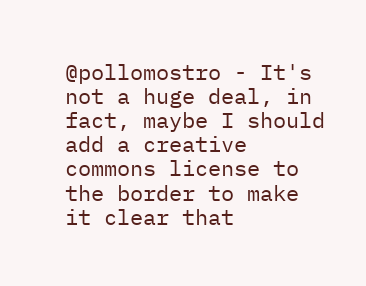@pollomostro - It's not a huge deal, in fact, maybe I should add a creative commons license to the border to make it clear that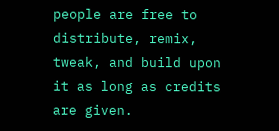people are free to distribute, remix, tweak, and build upon it as long as credits are given.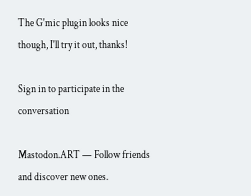The G'mic plugin looks nice though, I'll try it out, thanks!

Sign in to participate in the conversation

Mastodon.ART — Follow friends and discover new ones.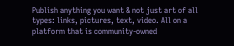Publish anything you want & not just art of all types: links, pictures, text, video. All on a platform that is community-owned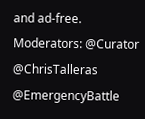and ad-free. Moderators: @Curator @ChrisTalleras @EmergencyBattle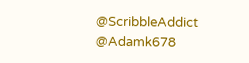@ScribbleAddict @Adamk678